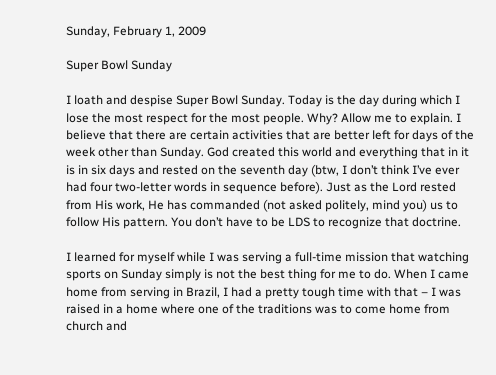Sunday, February 1, 2009

Super Bowl Sunday

I loath and despise Super Bowl Sunday. Today is the day during which I lose the most respect for the most people. Why? Allow me to explain. I believe that there are certain activities that are better left for days of the week other than Sunday. God created this world and everything that in it is in six days and rested on the seventh day (btw, I don’t think I’ve ever had four two-letter words in sequence before). Just as the Lord rested from His work, He has commanded (not asked politely, mind you) us to follow His pattern. You don’t have to be LDS to recognize that doctrine.

I learned for myself while I was serving a full-time mission that watching sports on Sunday simply is not the best thing for me to do. When I came home from serving in Brazil, I had a pretty tough time with that – I was raised in a home where one of the traditions was to come home from church and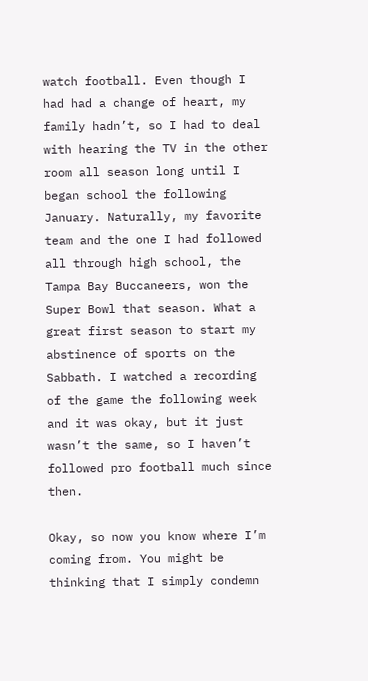watch football. Even though I had had a change of heart, my family hadn’t, so I had to deal with hearing the TV in the other room all season long until I began school the following January. Naturally, my favorite team and the one I had followed all through high school, the Tampa Bay Buccaneers, won the Super Bowl that season. What a great first season to start my abstinence of sports on the Sabbath. I watched a recording of the game the following week and it was okay, but it just wasn’t the same, so I haven’t followed pro football much since then.

Okay, so now you know where I’m coming from. You might be thinking that I simply condemn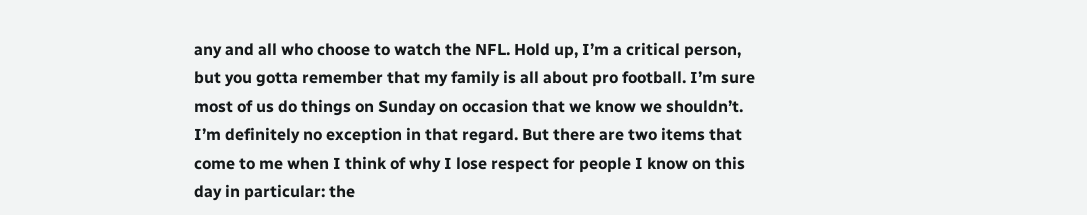any and all who choose to watch the NFL. Hold up, I’m a critical person, but you gotta remember that my family is all about pro football. I’m sure most of us do things on Sunday on occasion that we know we shouldn’t. I’m definitely no exception in that regard. But there are two items that come to me when I think of why I lose respect for people I know on this day in particular: the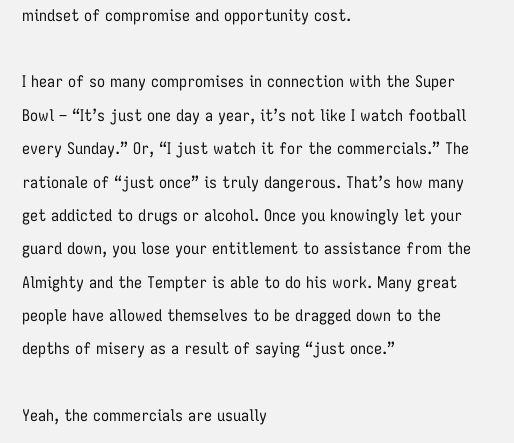mindset of compromise and opportunity cost.

I hear of so many compromises in connection with the Super Bowl – “It’s just one day a year, it’s not like I watch football every Sunday.” Or, “I just watch it for the commercials.” The rationale of “just once” is truly dangerous. That’s how many get addicted to drugs or alcohol. Once you knowingly let your guard down, you lose your entitlement to assistance from the Almighty and the Tempter is able to do his work. Many great people have allowed themselves to be dragged down to the depths of misery as a result of saying “just once.”

Yeah, the commercials are usually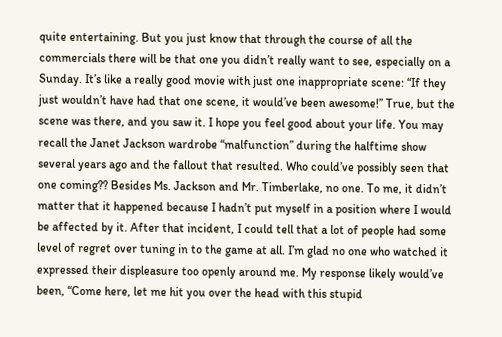quite entertaining. But you just know that through the course of all the commercials there will be that one you didn’t really want to see, especially on a Sunday. It’s like a really good movie with just one inappropriate scene: “If they just wouldn’t have had that one scene, it would’ve been awesome!” True, but the scene was there, and you saw it. I hope you feel good about your life. You may recall the Janet Jackson wardrobe “malfunction” during the halftime show several years ago and the fallout that resulted. Who could’ve possibly seen that one coming?? Besides Ms. Jackson and Mr. Timberlake, no one. To me, it didn’t matter that it happened because I hadn’t put myself in a position where I would be affected by it. After that incident, I could tell that a lot of people had some level of regret over tuning in to the game at all. I’m glad no one who watched it expressed their displeasure too openly around me. My response likely would’ve been, “Come here, let me hit you over the head with this stupid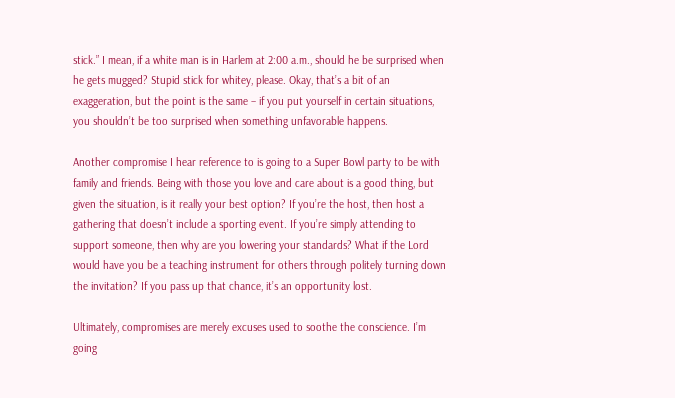stick.” I mean, if a white man is in Harlem at 2:00 a.m., should he be surprised when he gets mugged? Stupid stick for whitey, please. Okay, that’s a bit of an exaggeration, but the point is the same – if you put yourself in certain situations, you shouldn’t be too surprised when something unfavorable happens.

Another compromise I hear reference to is going to a Super Bowl party to be with family and friends. Being with those you love and care about is a good thing, but given the situation, is it really your best option? If you’re the host, then host a gathering that doesn’t include a sporting event. If you’re simply attending to support someone, then why are you lowering your standards? What if the Lord would have you be a teaching instrument for others through politely turning down the invitation? If you pass up that chance, it’s an opportunity lost.

Ultimately, compromises are merely excuses used to soothe the conscience. I’m going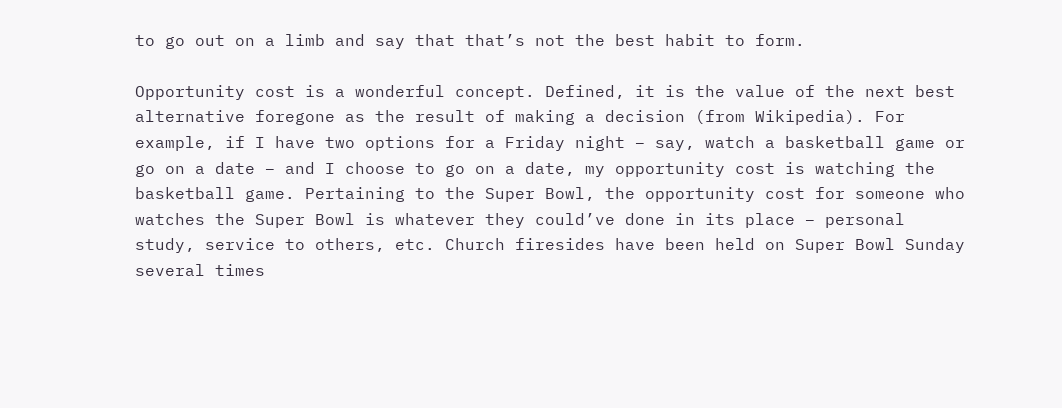to go out on a limb and say that that’s not the best habit to form.

Opportunity cost is a wonderful concept. Defined, it is the value of the next best alternative foregone as the result of making a decision (from Wikipedia). For example, if I have two options for a Friday night – say, watch a basketball game or go on a date – and I choose to go on a date, my opportunity cost is watching the basketball game. Pertaining to the Super Bowl, the opportunity cost for someone who watches the Super Bowl is whatever they could’ve done in its place – personal study, service to others, etc. Church firesides have been held on Super Bowl Sunday several times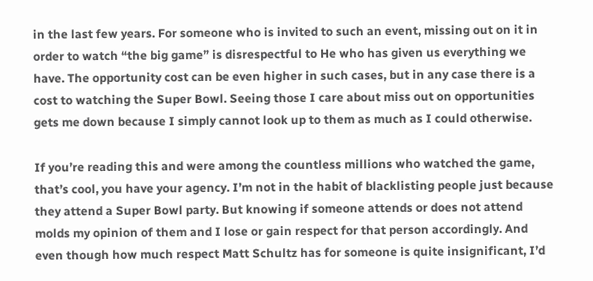in the last few years. For someone who is invited to such an event, missing out on it in order to watch “the big game” is disrespectful to He who has given us everything we have. The opportunity cost can be even higher in such cases, but in any case there is a cost to watching the Super Bowl. Seeing those I care about miss out on opportunities gets me down because I simply cannot look up to them as much as I could otherwise.

If you’re reading this and were among the countless millions who watched the game, that’s cool, you have your agency. I’m not in the habit of blacklisting people just because they attend a Super Bowl party. But knowing if someone attends or does not attend molds my opinion of them and I lose or gain respect for that person accordingly. And even though how much respect Matt Schultz has for someone is quite insignificant, I’d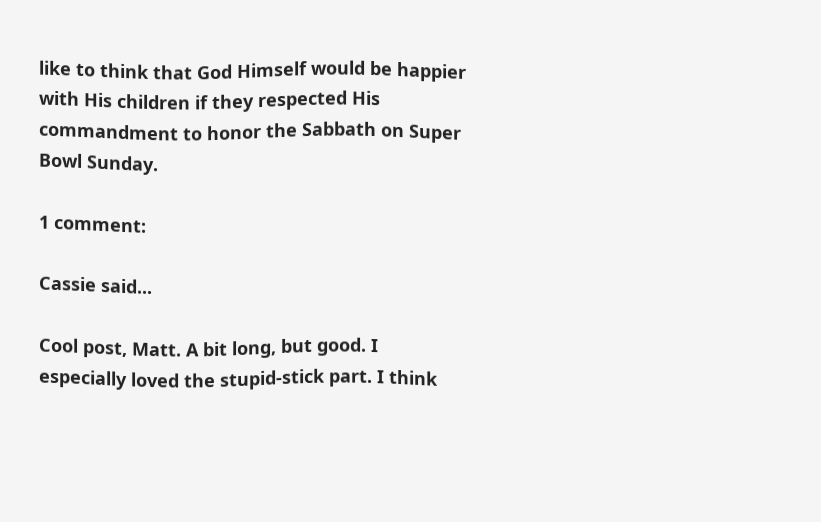like to think that God Himself would be happier with His children if they respected His commandment to honor the Sabbath on Super Bowl Sunday.

1 comment:

Cassie said...

Cool post, Matt. A bit long, but good. I especially loved the stupid-stick part. I think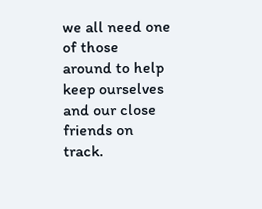we all need one of those around to help keep ourselves and our close friends on track.